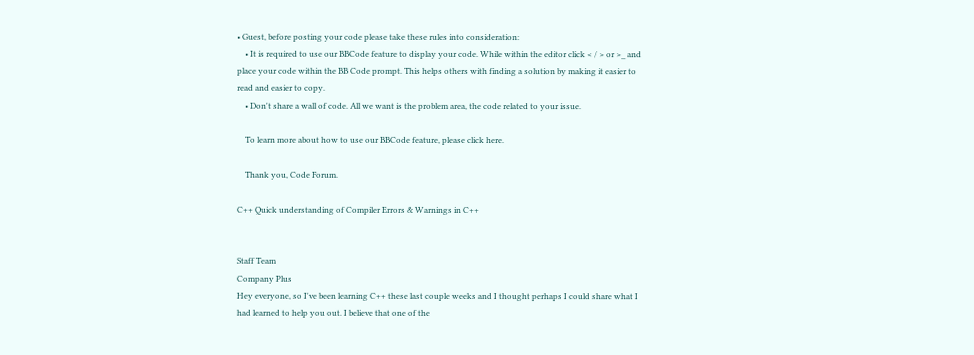• Guest, before posting your code please take these rules into consideration:
    • It is required to use our BBCode feature to display your code. While within the editor click < / > or >_ and place your code within the BB Code prompt. This helps others with finding a solution by making it easier to read and easier to copy.
    • Don't share a wall of code. All we want is the problem area, the code related to your issue.

    To learn more about how to use our BBCode feature, please click here.

    Thank you, Code Forum.

C++ Quick understanding of Compiler Errors & Warnings in C++


Staff Team
Company Plus
Hey everyone, so I've been learning C++ these last couple weeks and I thought perhaps I could share what I had learned to help you out. I believe that one of the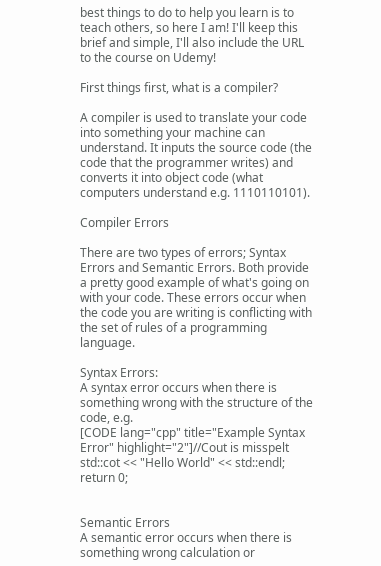best things to do to help you learn is to teach others, so here I am! I'll keep this brief and simple, I'll also include the URL to the course on Udemy!

First things first, what is a compiler?

A compiler is used to translate your code into something your machine can understand. It inputs the source code (the code that the programmer writes) and converts it into object code (what computers understand e.g. 1110110101).

Compiler Errors

There are two types of errors; Syntax Errors and Semantic Errors. Both provide a pretty good example of what's going on with your code. These errors occur when the code you are writing is conflicting with the set of rules of a programming language.

Syntax Errors:
A syntax error occurs when there is something wrong with the structure of the code, e.g.
[CODE lang="cpp" title="Example Syntax Error" highlight="2"]//Cout is misspelt
std::cot << "Hello World" << std::endl;
return 0;


Semantic Errors
A semantic error occurs when there is something wrong calculation or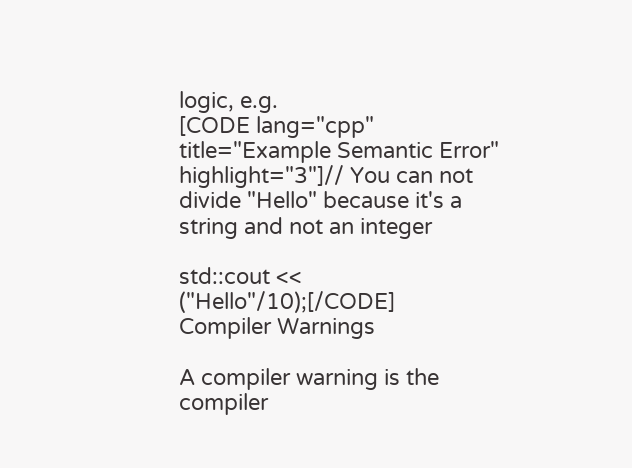logic, e.g.
[CODE lang="cpp" title="Example Semantic Error" highlight="3"]// You can not divide "Hello" because it's a string and not an integer

std::cout << ("Hello"/10);[/CODE]
Compiler Warnings

A compiler warning is the compiler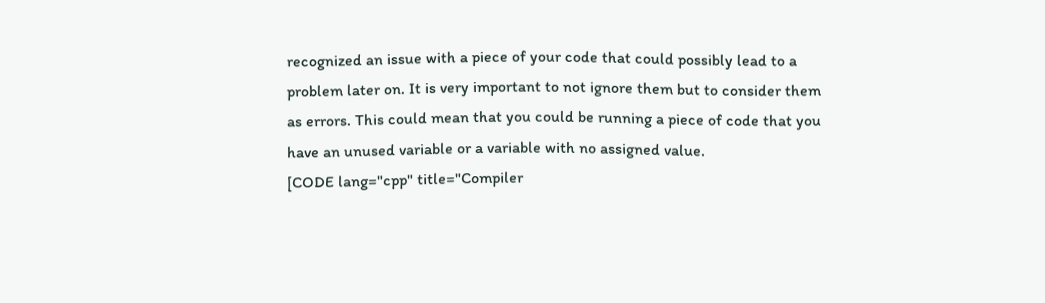recognized an issue with a piece of your code that could possibly lead to a problem later on. It is very important to not ignore them but to consider them as errors. This could mean that you could be running a piece of code that you have an unused variable or a variable with no assigned value.
[CODE lang="cpp" title="Compiler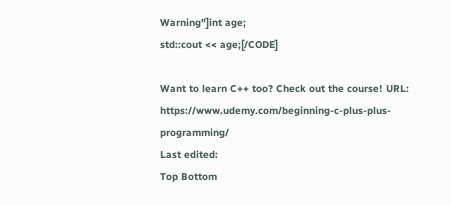Warning"]int age;
std::cout << age;[/CODE]

Want to learn C++ too? Check out the course! URL: https://www.udemy.com/beginning-c-plus-plus-programming/
Last edited:
Top Bottom